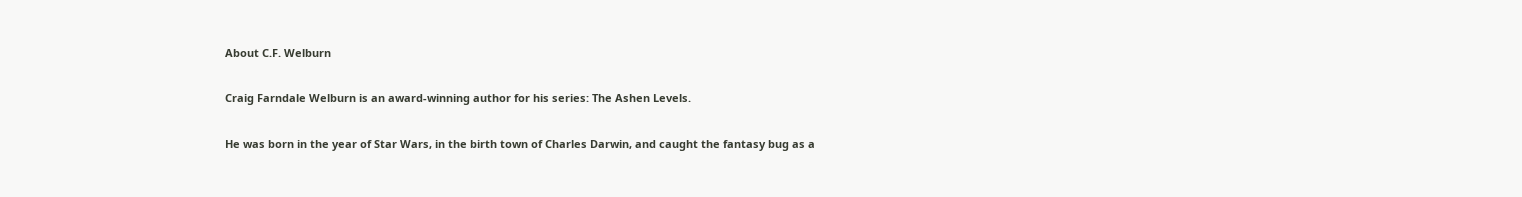About C.F. Welburn

Craig Farndale Welburn is an award-winning author for his series: The Ashen Levels.

He was born in the year of Star Wars, in the birth town of Charles Darwin, and caught the fantasy bug as a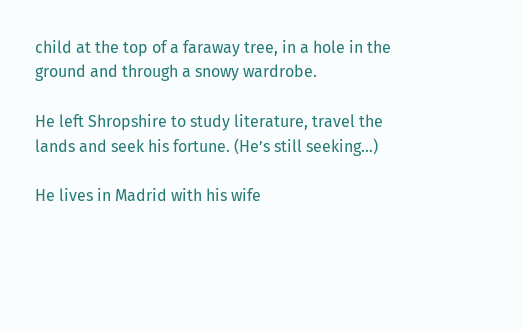child at the top of a faraway tree, in a hole in the ground and through a snowy wardrobe.

He left Shropshire to study literature, travel the lands and seek his fortune. (He’s still seeking…)

He lives in Madrid with his wife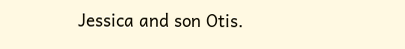Jessica and son Otis.